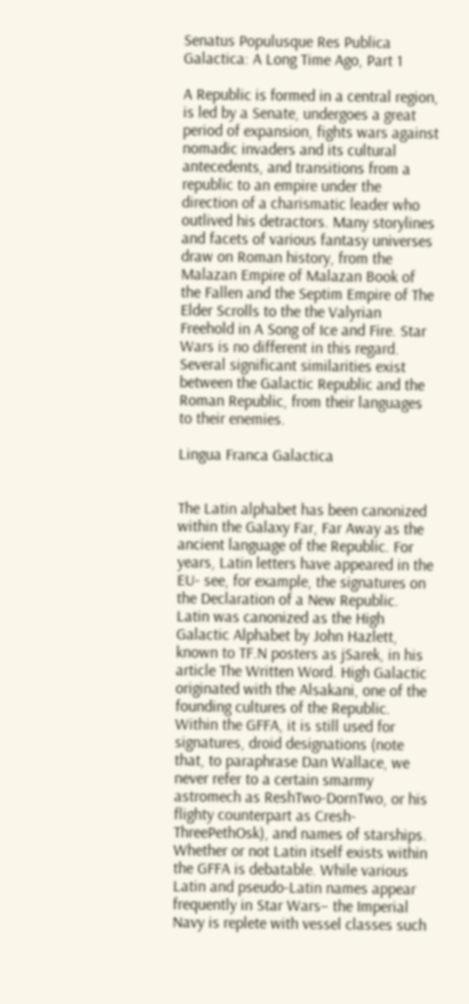Senatus Populusque Res Publica Galactica: A Long Time Ago, Part 1

A Republic is formed in a central region, is led by a Senate, undergoes a great period of expansion, fights wars against nomadic invaders and its cultural antecedents, and transitions from a republic to an empire under the direction of a charismatic leader who outlived his detractors. Many storylines and facets of various fantasy universes draw on Roman history, from the Malazan Empire of Malazan Book of the Fallen and the Septim Empire of The Elder Scrolls to the the Valyrian Freehold in A Song of Ice and Fire. Star Wars is no different in this regard. Several significant similarities exist between the Galactic Republic and the Roman Republic, from their languages to their enemies.

Lingua Franca Galactica


The Latin alphabet has been canonized within the Galaxy Far, Far Away as the ancient language of the Republic. For years, Latin letters have appeared in the EU- see, for example, the signatures on the Declaration of a New Republic. Latin was canonized as the High Galactic Alphabet by John Hazlett, known to TF.N posters as jSarek, in his article The Written Word. High Galactic originated with the Alsakani, one of the founding cultures of the Republic. Within the GFFA, it is still used for signatures, droid designations (note that, to paraphrase Dan Wallace, we never refer to a certain smarmy astromech as ReshTwo-DornTwo, or his flighty counterpart as Cresh-ThreePethOsk), and names of starships. Whether or not Latin itself exists within the GFFA is debatable. While various Latin and pseudo-Latin names appear frequently in Star Wars– the Imperial Navy is replete with vessel classes such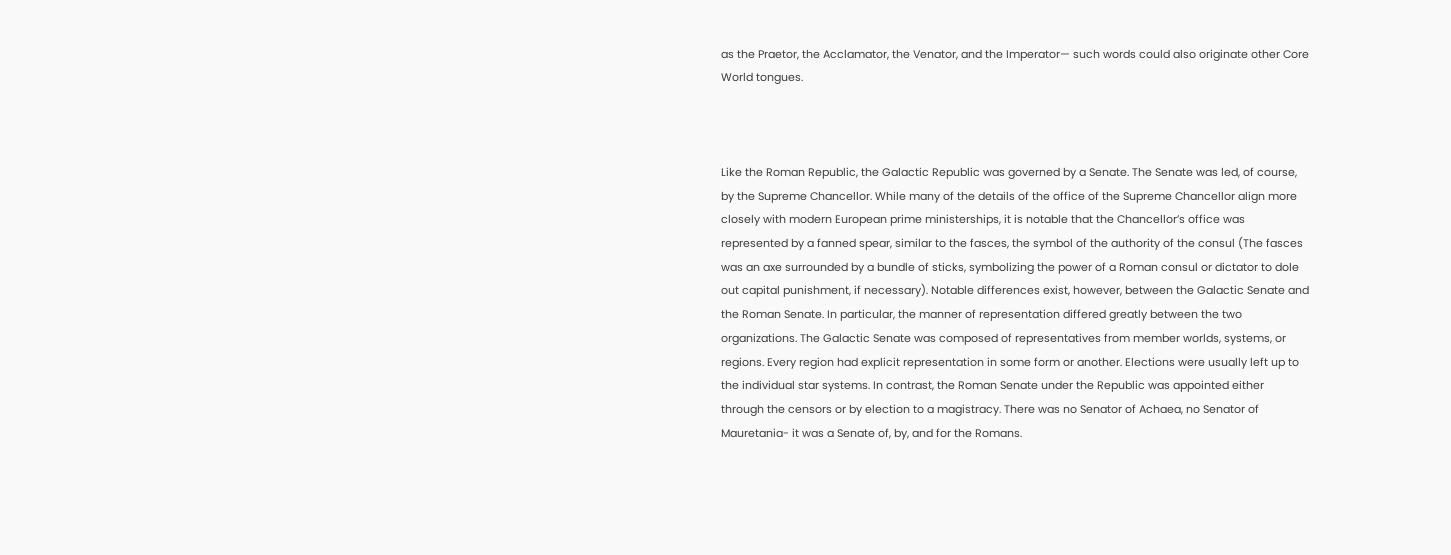as the Praetor, the Acclamator, the Venator, and the Imperator— such words could also originate other Core World tongues.



Like the Roman Republic, the Galactic Republic was governed by a Senate. The Senate was led, of course, by the Supreme Chancellor. While many of the details of the office of the Supreme Chancellor align more closely with modern European prime ministerships, it is notable that the Chancellor’s office was represented by a fanned spear, similar to the fasces, the symbol of the authority of the consul (The fasces was an axe surrounded by a bundle of sticks, symbolizing the power of a Roman consul or dictator to dole out capital punishment, if necessary). Notable differences exist, however, between the Galactic Senate and the Roman Senate. In particular, the manner of representation differed greatly between the two organizations. The Galactic Senate was composed of representatives from member worlds, systems, or regions. Every region had explicit representation in some form or another. Elections were usually left up to the individual star systems. In contrast, the Roman Senate under the Republic was appointed either through the censors or by election to a magistracy. There was no Senator of Achaea, no Senator of Mauretania- it was a Senate of, by, and for the Romans.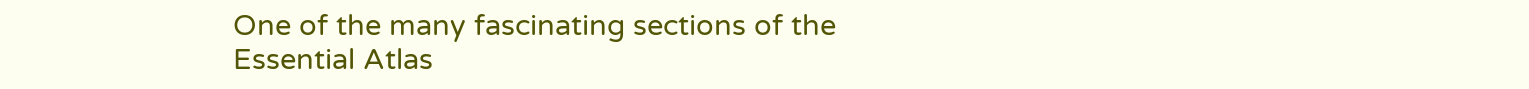One of the many fascinating sections of the Essential Atlas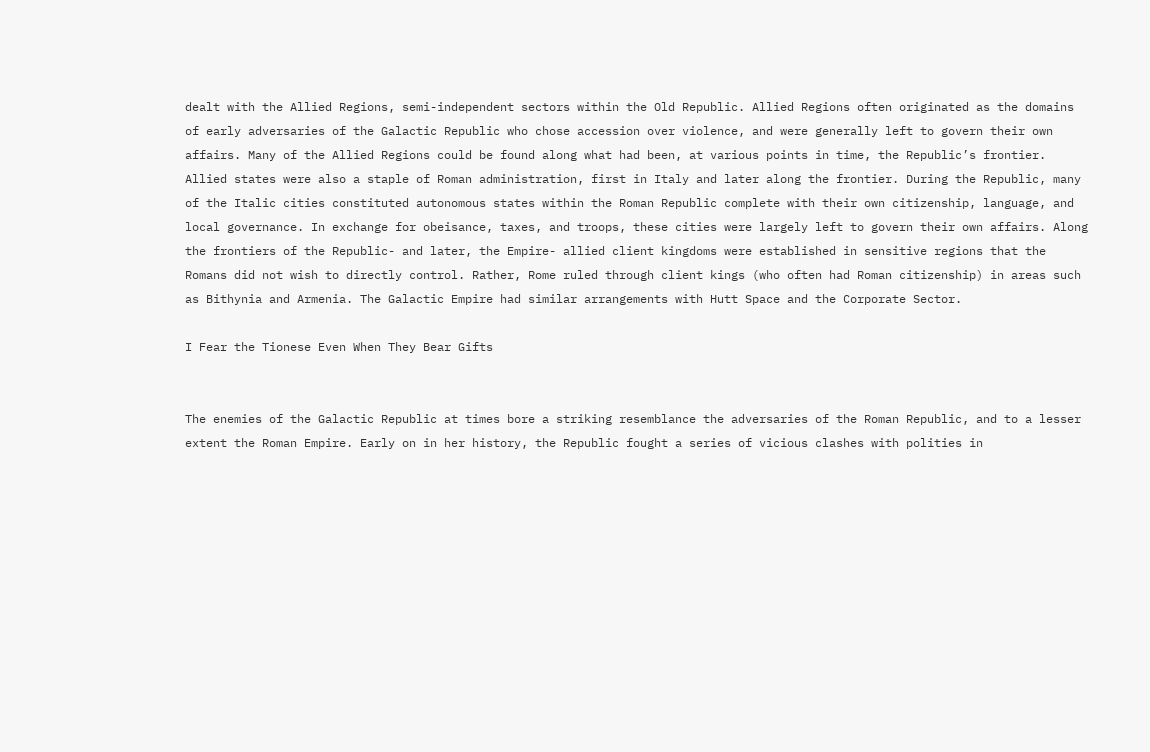dealt with the Allied Regions, semi-independent sectors within the Old Republic. Allied Regions often originated as the domains of early adversaries of the Galactic Republic who chose accession over violence, and were generally left to govern their own affairs. Many of the Allied Regions could be found along what had been, at various points in time, the Republic’s frontier. Allied states were also a staple of Roman administration, first in Italy and later along the frontier. During the Republic, many of the Italic cities constituted autonomous states within the Roman Republic complete with their own citizenship, language, and local governance. In exchange for obeisance, taxes, and troops, these cities were largely left to govern their own affairs. Along the frontiers of the Republic- and later, the Empire- allied client kingdoms were established in sensitive regions that the Romans did not wish to directly control. Rather, Rome ruled through client kings (who often had Roman citizenship) in areas such as Bithynia and Armenia. The Galactic Empire had similar arrangements with Hutt Space and the Corporate Sector.

I Fear the Tionese Even When They Bear Gifts


The enemies of the Galactic Republic at times bore a striking resemblance the adversaries of the Roman Republic, and to a lesser extent the Roman Empire. Early on in her history, the Republic fought a series of vicious clashes with polities in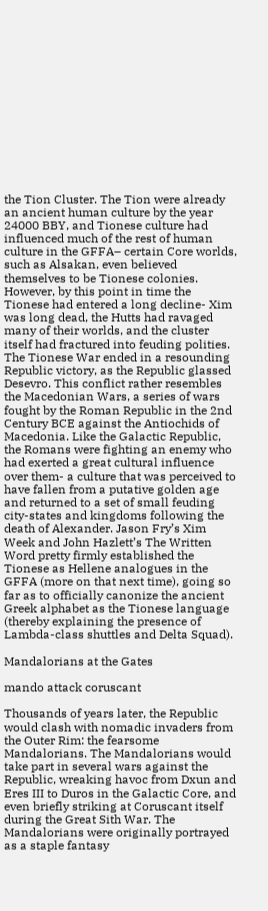the Tion Cluster. The Tion were already an ancient human culture by the year 24000 BBY, and Tionese culture had influenced much of the rest of human culture in the GFFA– certain Core worlds, such as Alsakan, even believed themselves to be Tionese colonies. However, by this point in time the Tionese had entered a long decline- Xim was long dead, the Hutts had ravaged many of their worlds, and the cluster itself had fractured into feuding polities. The Tionese War ended in a resounding Republic victory, as the Republic glassed Desevro. This conflict rather resembles the Macedonian Wars, a series of wars fought by the Roman Republic in the 2nd Century BCE against the Antiochids of Macedonia. Like the Galactic Republic, the Romans were fighting an enemy who had exerted a great cultural influence over them- a culture that was perceived to have fallen from a putative golden age and returned to a set of small feuding city-states and kingdoms following the death of Alexander. Jason Fry’s Xim Week and John Hazlett’s The Written Word pretty firmly established the Tionese as Hellene analogues in the GFFA (more on that next time), going so far as to officially canonize the ancient Greek alphabet as the Tionese language (thereby explaining the presence of Lambda-class shuttles and Delta Squad).

Mandalorians at the Gates

mando attack coruscant

Thousands of years later, the Republic would clash with nomadic invaders from the Outer Rim: the fearsome Mandalorians. The Mandalorians would take part in several wars against the Republic, wreaking havoc from Dxun and Eres III to Duros in the Galactic Core, and even briefly striking at Coruscant itself during the Great Sith War. The Mandalorians were originally portrayed as a staple fantasy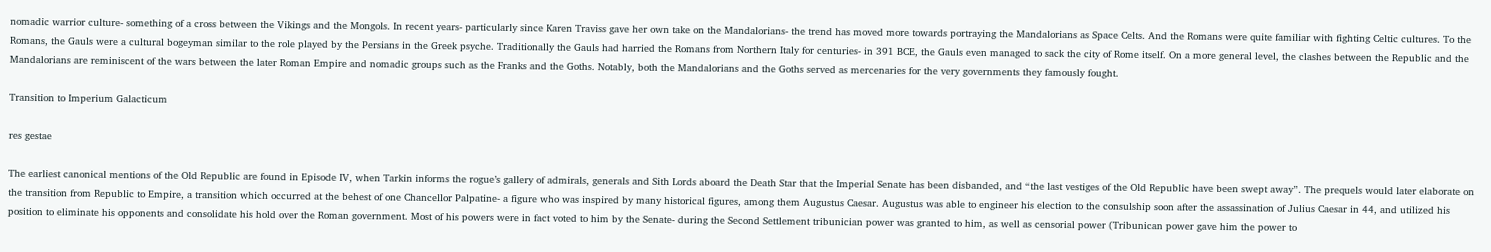nomadic warrior culture- something of a cross between the Vikings and the Mongols. In recent years- particularly since Karen Traviss gave her own take on the Mandalorians- the trend has moved more towards portraying the Mandalorians as Space Celts. And the Romans were quite familiar with fighting Celtic cultures. To the Romans, the Gauls were a cultural bogeyman similar to the role played by the Persians in the Greek psyche. Traditionally the Gauls had harried the Romans from Northern Italy for centuries- in 391 BCE, the Gauls even managed to sack the city of Rome itself. On a more general level, the clashes between the Republic and the Mandalorians are reminiscent of the wars between the later Roman Empire and nomadic groups such as the Franks and the Goths. Notably, both the Mandalorians and the Goths served as mercenaries for the very governments they famously fought.

Transition to Imperium Galacticum

res gestae

The earliest canonical mentions of the Old Republic are found in Episode IV, when Tarkin informs the rogue’s gallery of admirals, generals and Sith Lords aboard the Death Star that the Imperial Senate has been disbanded, and “the last vestiges of the Old Republic have been swept away”. The prequels would later elaborate on the transition from Republic to Empire, a transition which occurred at the behest of one Chancellor Palpatine- a figure who was inspired by many historical figures, among them Augustus Caesar. Augustus was able to engineer his election to the consulship soon after the assassination of Julius Caesar in 44, and utilized his position to eliminate his opponents and consolidate his hold over the Roman government. Most of his powers were in fact voted to him by the Senate- during the Second Settlement tribunician power was granted to him, as well as censorial power (Tribunican power gave him the power to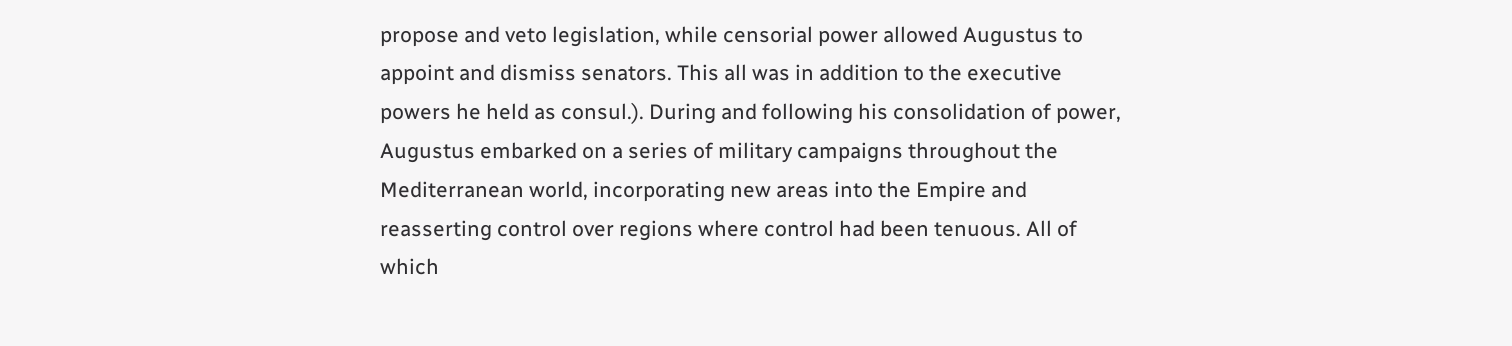propose and veto legislation, while censorial power allowed Augustus to appoint and dismiss senators. This all was in addition to the executive powers he held as consul.). During and following his consolidation of power, Augustus embarked on a series of military campaigns throughout the Mediterranean world, incorporating new areas into the Empire and reasserting control over regions where control had been tenuous. All of which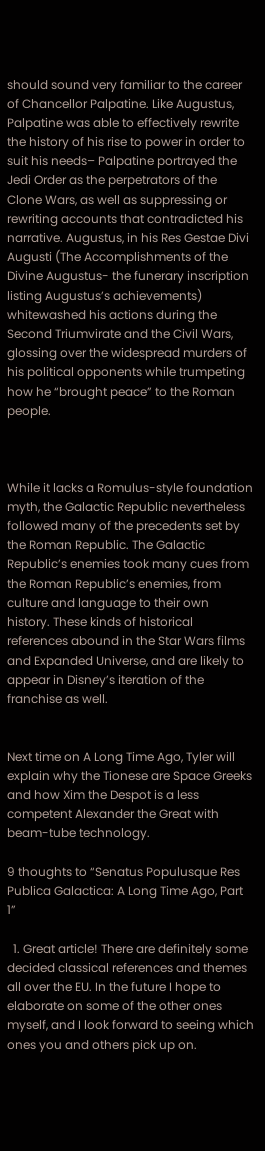should sound very familiar to the career of Chancellor Palpatine. Like Augustus, Palpatine was able to effectively rewrite the history of his rise to power in order to suit his needs– Palpatine portrayed the Jedi Order as the perpetrators of the Clone Wars, as well as suppressing or rewriting accounts that contradicted his narrative. Augustus, in his Res Gestae Divi Augusti (The Accomplishments of the Divine Augustus- the funerary inscription listing Augustus’s achievements) whitewashed his actions during the Second Triumvirate and the Civil Wars, glossing over the widespread murders of his political opponents while trumpeting how he “brought peace” to the Roman people.



While it lacks a Romulus-style foundation myth, the Galactic Republic nevertheless followed many of the precedents set by the Roman Republic. The Galactic Republic’s enemies took many cues from the Roman Republic’s enemies, from culture and language to their own history. These kinds of historical references abound in the Star Wars films and Expanded Universe, and are likely to appear in Disney’s iteration of the franchise as well.


Next time on A Long Time Ago, Tyler will explain why the Tionese are Space Greeks and how Xim the Despot is a less competent Alexander the Great with beam-tube technology.

9 thoughts to “Senatus Populusque Res Publica Galactica: A Long Time Ago, Part 1”

  1. Great article! There are definitely some decided classical references and themes all over the EU. In the future I hope to elaborate on some of the other ones myself, and I look forward to seeing which ones you and others pick up on.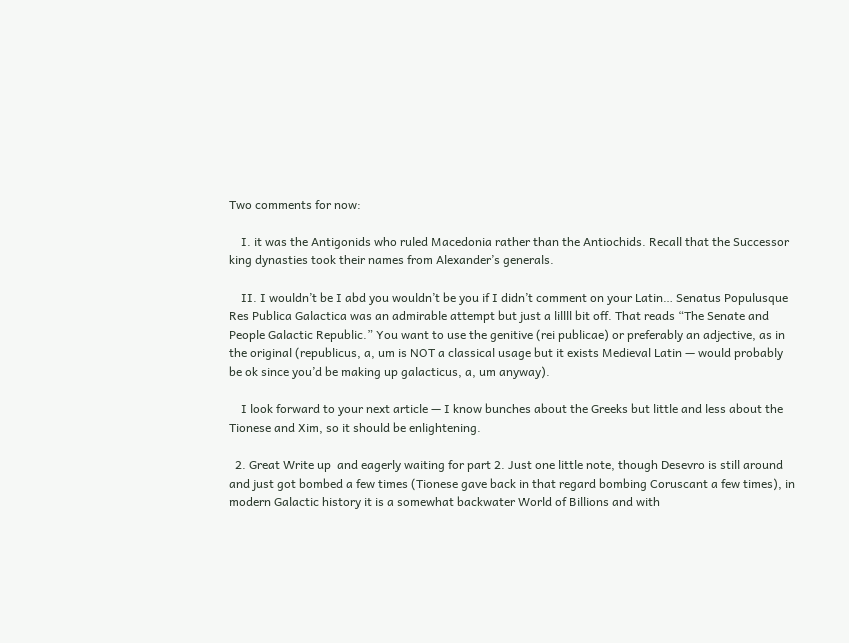Two comments for now:

    I. it was the Antigonids who ruled Macedonia rather than the Antiochids. Recall that the Successor king dynasties took their names from Alexander’s generals.

    II. I wouldn’t be I abd you wouldn’t be you if I didn’t comment on your Latin… Senatus Populusque Res Publica Galactica was an admirable attempt but just a lillll bit off. That reads “The Senate and People Galactic Republic.” You want to use the genitive (rei publicae) or preferably an adjective, as in the original (republicus, a, um is NOT a classical usage but it exists Medieval Latin — would probably be ok since you’d be making up galacticus, a, um anyway).

    I look forward to your next article — I know bunches about the Greeks but little and less about the Tionese and Xim, so it should be enlightening.

  2. Great Write up  and eagerly waiting for part 2. Just one little note, though Desevro is still around and just got bombed a few times (Tionese gave back in that regard bombing Coruscant a few times), in modern Galactic history it is a somewhat backwater World of Billions and with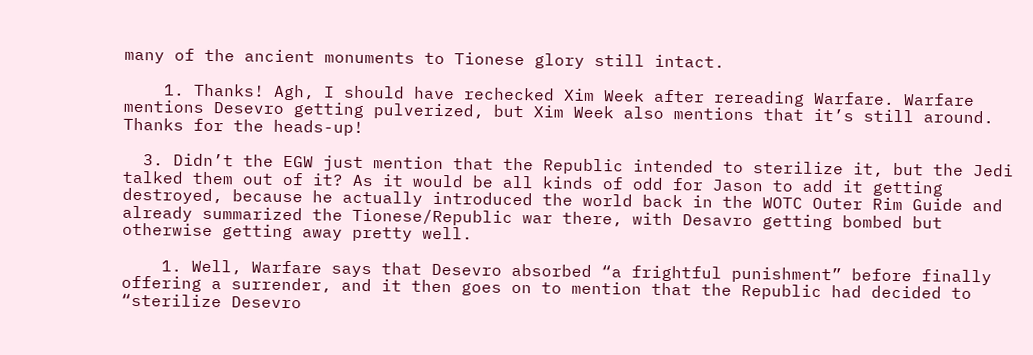many of the ancient monuments to Tionese glory still intact.

    1. Thanks! Agh, I should have rechecked Xim Week after rereading Warfare. Warfare mentions Desevro getting pulverized, but Xim Week also mentions that it’s still around. Thanks for the heads-up!

  3. Didn’t the EGW just mention that the Republic intended to sterilize it, but the Jedi talked them out of it? As it would be all kinds of odd for Jason to add it getting destroyed, because he actually introduced the world back in the WOTC Outer Rim Guide and already summarized the Tionese/Republic war there, with Desavro getting bombed but otherwise getting away pretty well.

    1. Well, Warfare says that Desevro absorbed “a frightful punishment” before finally offering a surrender, and it then goes on to mention that the Republic had decided to “sterilize Desevro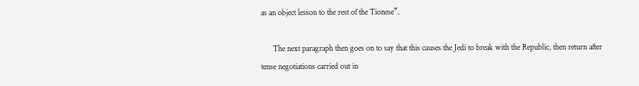as an object lesson to the rest of the Tionese”.

      The next paragraph then goes on to say that this causes the Jedi to break with the Republic, then return after tense negotiations carried out in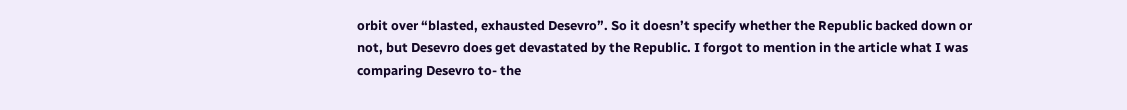orbit over “blasted, exhausted Desevro”. So it doesn’t specify whether the Republic backed down or not, but Desevro does get devastated by the Republic. I forgot to mention in the article what I was comparing Desevro to- the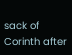sack of Corinth after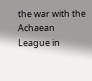the war with the Achaean League in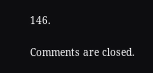146.

Comments are closed.